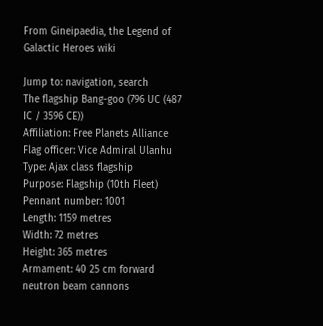From Gineipaedia, the Legend of Galactic Heroes wiki

Jump to: navigation, search
The flagship Bang-goo (796 UC (487 IC / 3596 CE))
Affiliation: Free Planets Alliance
Flag officer: Vice Admiral Ulanhu
Type: Ajax class flagship
Purpose: Flagship (10th Fleet)
Pennant number: 1001
Length: 1159 metres
Width: 72 metres
Height: 365 metres
Armament: 40 25 cm forward neutron beam cannons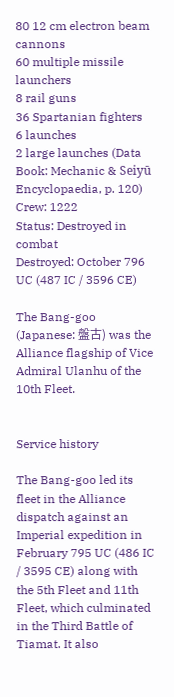80 12 cm electron beam cannons
60 multiple missile launchers
8 rail guns
36 Spartanian fighters
6 launches
2 large launches (Data Book: Mechanic & Seiyū Encyclopaedia, p. 120)
Crew: 1222
Status: Destroyed in combat
Destroyed: October 796 UC (487 IC / 3596 CE)

The Bang-goo (Japanese: 盤古) was the Alliance flagship of Vice Admiral Ulanhu of the 10th Fleet.


Service history

The Bang-goo led its fleet in the Alliance dispatch against an Imperial expedition in February 795 UC (486 IC / 3595 CE) along with the 5th Fleet and 11th Fleet, which culminated in the Third Battle of Tiamat. It also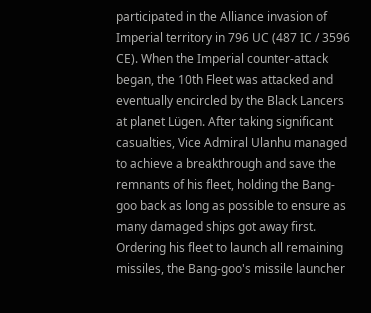participated in the Alliance invasion of Imperial territory in 796 UC (487 IC / 3596 CE). When the Imperial counter-attack began, the 10th Fleet was attacked and eventually encircled by the Black Lancers at planet Lügen. After taking significant casualties, Vice Admiral Ulanhu managed to achieve a breakthrough and save the remnants of his fleet, holding the Bang-goo back as long as possible to ensure as many damaged ships got away first. Ordering his fleet to launch all remaining missiles, the Bang-goo's missile launcher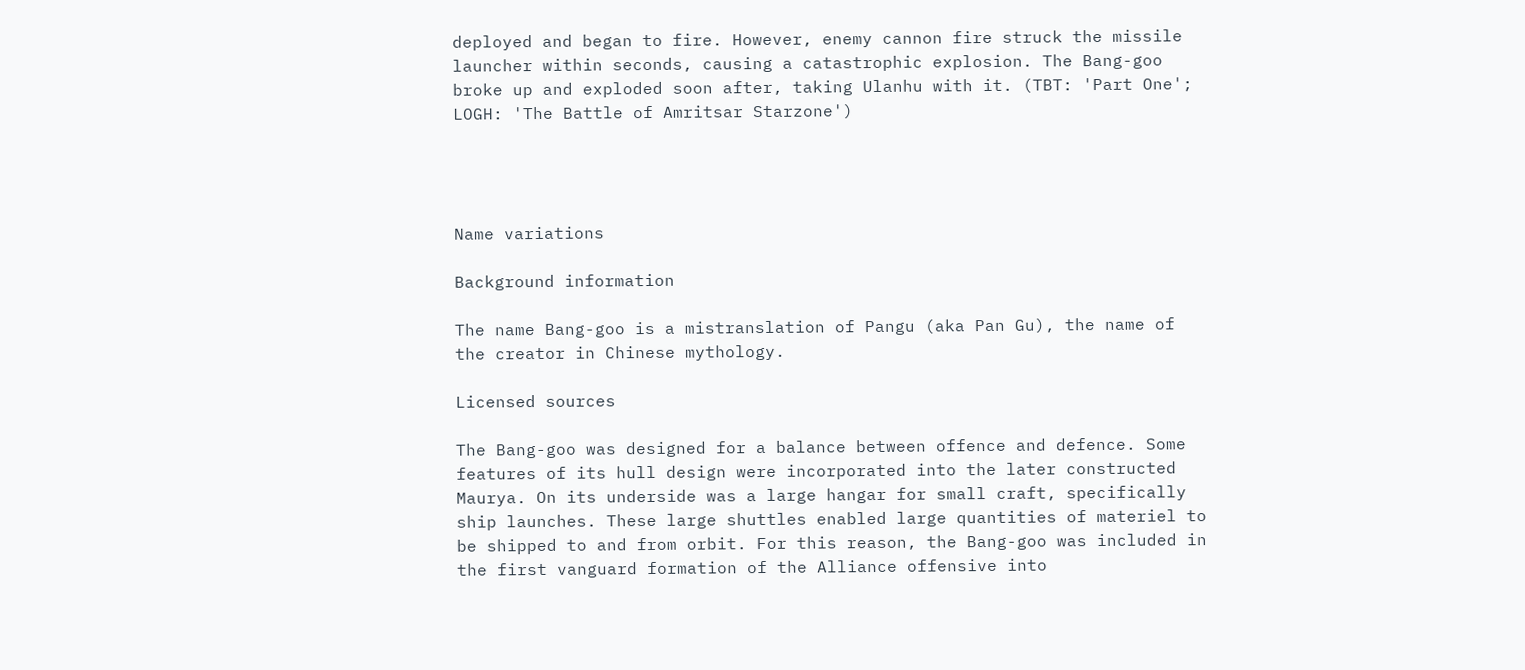deployed and began to fire. However, enemy cannon fire struck the missile launcher within seconds, causing a catastrophic explosion. The Bang-goo broke up and exploded soon after, taking Ulanhu with it. (TBT: 'Part One'; LOGH: 'The Battle of Amritsar Starzone')




Name variations

Background information

The name Bang-goo is a mistranslation of Pangu (aka Pan Gu), the name of the creator in Chinese mythology.

Licensed sources

The Bang-goo was designed for a balance between offence and defence. Some features of its hull design were incorporated into the later constructed Maurya. On its underside was a large hangar for small craft, specifically ship launches. These large shuttles enabled large quantities of materiel to be shipped to and from orbit. For this reason, the Bang-goo was included in the first vanguard formation of the Alliance offensive into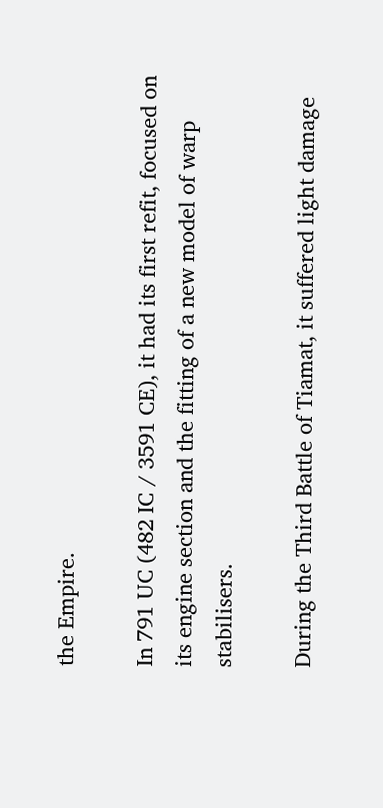the Empire.

In 791 UC (482 IC / 3591 CE), it had its first refit, focused on its engine section and the fitting of a new model of warp stabilisers.

During the Third Battle of Tiamat, it suffered light damage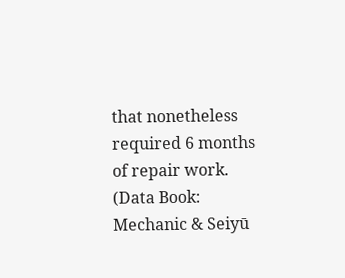that nonetheless required 6 months of repair work. (Data Book: Mechanic & Seiyū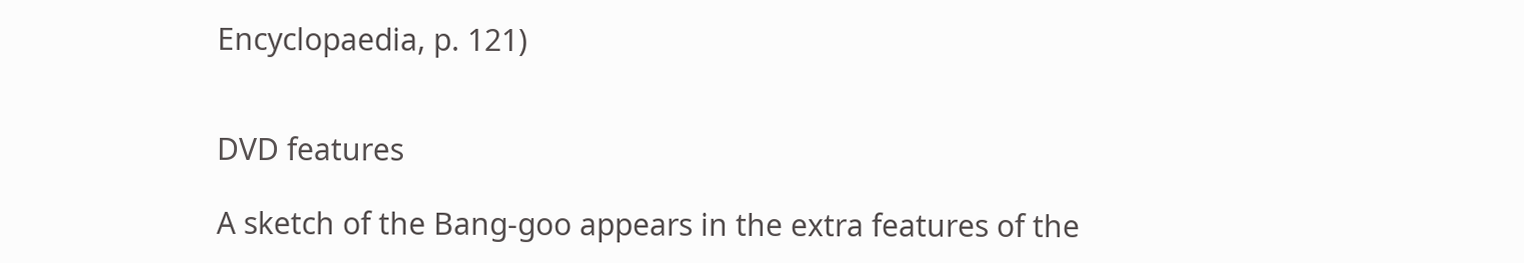Encyclopaedia, p. 121)


DVD features

A sketch of the Bang-goo appears in the extra features of the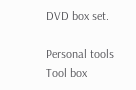DVD box set.

Personal tools
Tool box